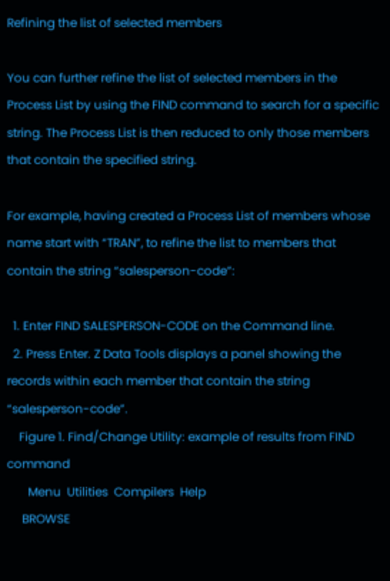Refining the list of selected members

You can further refine the list of selected members in the Process List by using the FIND command to search for a specific string. The Process List is then reduced to only those members that contain the specified string.

For example, having created a Process List of members whose name start with “TRAN”, to refine the list to members that contain the string “salesperson-code”:

  1. Enter FIND SALESPERSON-CODE on the Command line.
  2. Press Enter. Z Data Tools displays a panel showing the records within each member that contain the string “salesperson-code”.
    Figure 1. Find/Change Utility: example of results from FIND command
       Menu  Utilities  Compilers  Help
     BROWSE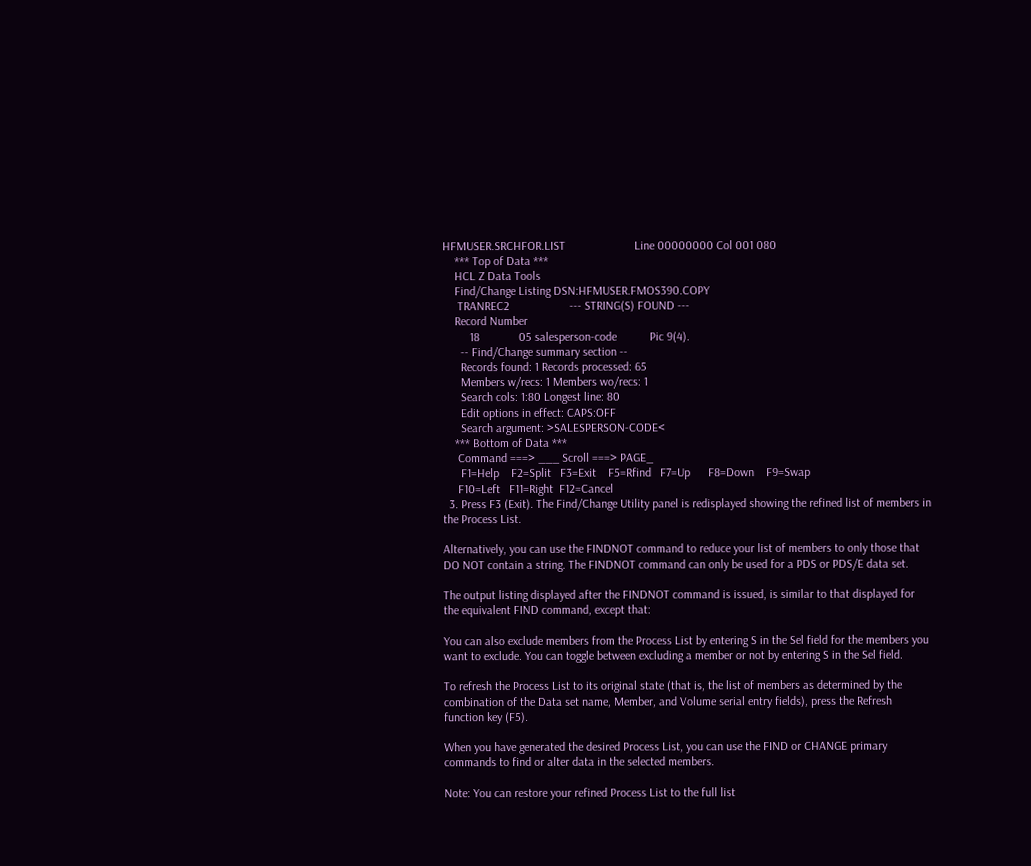HFMUSER.SRCHFOR.LIST                       Line 00000000 Col 001 080
    *** Top of Data ***
    HCL Z Data Tools
    Find/Change Listing DSN:HFMUSER.FMOS390.COPY
     TRANREC2                    --- STRING(S) FOUND ---
    Record Number
         18             05 salesperson-code           Pic 9(4).
      -- Find/Change summary section --
      Records found: 1 Records processed: 65
      Members w/recs: 1 Members wo/recs: 1
      Search cols: 1:80 Longest line: 80
      Edit options in effect: CAPS:OFF
      Search argument: >SALESPERSON-CODE<
    *** Bottom of Data ***
     Command ===> ___ Scroll ===> PAGE_
      F1=Help    F2=Split   F3=Exit    F5=Rfind   F7=Up      F8=Down    F9=Swap
     F10=Left   F11=Right  F12=Cancel
  3. Press F3 (Exit). The Find/Change Utility panel is redisplayed showing the refined list of members in the Process List.

Alternatively, you can use the FINDNOT command to reduce your list of members to only those that DO NOT contain a string. The FINDNOT command can only be used for a PDS or PDS/E data set.

The output listing displayed after the FINDNOT command is issued, is similar to that displayed for the equivalent FIND command, except that:

You can also exclude members from the Process List by entering S in the Sel field for the members you want to exclude. You can toggle between excluding a member or not by entering S in the Sel field.

To refresh the Process List to its original state (that is, the list of members as determined by the combination of the Data set name, Member, and Volume serial entry fields), press the Refresh function key (F5).

When you have generated the desired Process List, you can use the FIND or CHANGE primary commands to find or alter data in the selected members.

Note: You can restore your refined Process List to the full list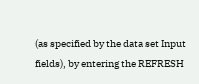(as specified by the data set Input fields), by entering the REFRESH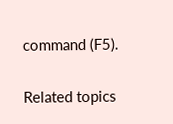command (F5).

Related topics